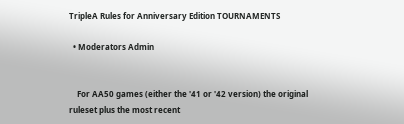TripleA Rules for Anniversary Edition TOURNAMENTS

  • Moderators Admin


    For AA50 games (either the '41 or '42 version) the original ruleset plus the most recent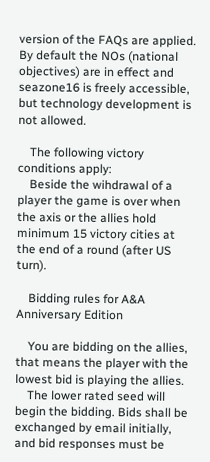version of the FAQs are applied. By default the NOs (national objectives) are in effect and seazone16 is freely accessible, but technology development is not allowed.

    The following victory conditions apply:
    Beside the wihdrawal of a player the game is over when the axis or the allies hold minimum 15 victory cities at the end of a round (after US turn).

    Bidding rules for A&A Anniversary Edition

    You are bidding on the allies, that means the player with the lowest bid is playing the allies.
    The lower rated seed will begin the bidding. Bids shall be exchanged by email initially, and bid responses must be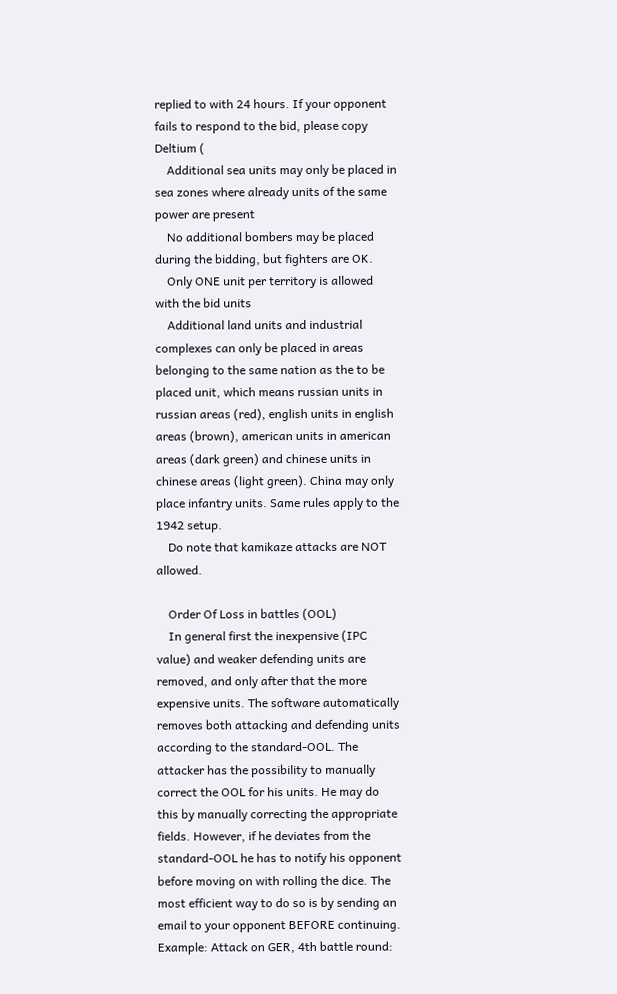replied to with 24 hours. If your opponent fails to respond to the bid, please copy Deltium (
    Additional sea units may only be placed in sea zones where already units of the same power are present
    No additional bombers may be placed during the bidding, but fighters are OK.
    Only ONE unit per territory is allowed with the bid units
    Additional land units and industrial complexes can only be placed in areas belonging to the same nation as the to be placed unit, which means russian units in russian areas (red), english units in english areas (brown), american units in american areas (dark green) and chinese units in chinese areas (light green). China may only place infantry units. Same rules apply to the 1942 setup.
    Do note that kamikaze attacks are NOT allowed.

    Order Of Loss in battles (OOL)
    In general first the inexpensive (IPC value) and weaker defending units are removed, and only after that the more expensive units. The software automatically removes both attacking and defending units according to the standard-OOL. The attacker has the possibility to manually correct the OOL for his units. He may do this by manually correcting the appropriate fields. However, if he deviates from the standard-OOL he has to notify his opponent before moving on with rolling the dice. The most efficient way to do so is by sending an email to your opponent BEFORE continuing. Example: Attack on GER, 4th battle round: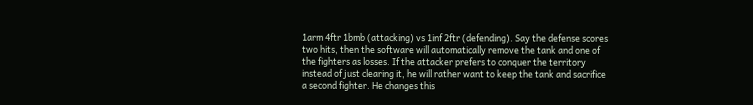1arm 4ftr 1bmb (attacking) vs 1inf 2ftr (defending). Say the defense scores two hits, then the software will automatically remove the tank and one of the fighters as losses. If the attacker prefers to conquer the territory instead of just clearing it, he will rather want to keep the tank and sacrifice a second fighter. He changes this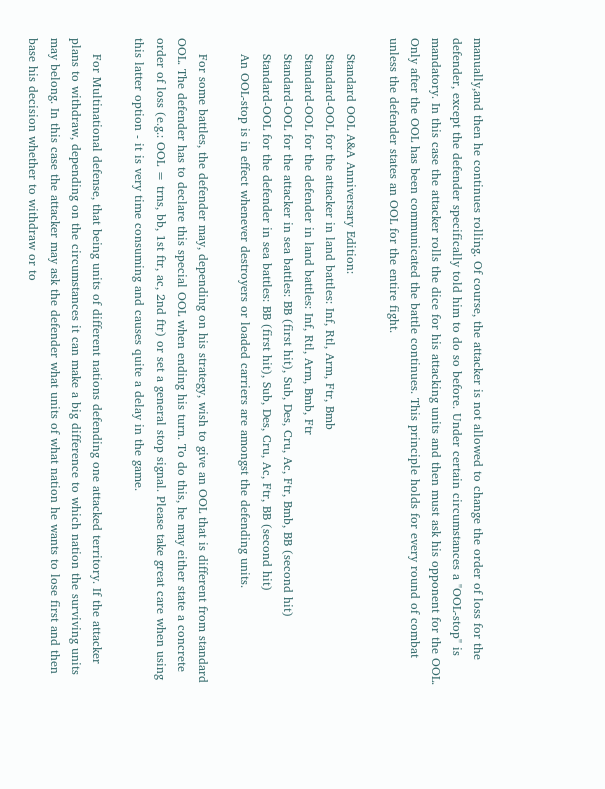manually,and then he continues rolling. Of course, the attacker is not allowed to change the order of loss for the defender, except the defender specifically told him to do so before. Under certain circumstances a "OOL-stop" is mandatory. In this case the attacker rolls the dice for his attacking units and then must ask his opponent for the OOL. Only after the OOL has been communicated the battle continues. This principle holds for every round of combat unless the defender states an OOL for the entire fight.

    Standard OOL A&A Anniversary Edition:
    Standard-OOL for the attacker in land battles: Inf, Rtl, Arm, Ftr, Bmb
    Standard-OOL for the defender in land battles: Inf, Rtl, Arm, Bmb, Ftr
    Standard-OOL for the attacker in sea battles: BB (first hit), Sub, Des, Cru, Ac, Ftr, Bmb, BB (second hit)
    Standard-OOL for the defender in sea battles: BB (first hit), Sub, Des, Cru, Ac, Ftr, BB (second hit)
    An OOL-stop is in effect whenever destroyers or loaded carriers are amongst the defending units.

    For some battles, the defender may, depending on his strategy, wish to give an OOL that is different from standard OOL. The defender has to declare this special OOL when ending his turn. To do this, he may either state a concrete order of loss (e.g.: OOL = trns, bb, 1st ftr, ac, 2nd ftr) or set a general stop signal. Please take great care when using this latter option - it is very time consuming and causes quite a delay in the game.

    For Multinational defense, that being units of different nations defending one attacked territory. If the attacker plans to withdraw, depending on the circumstances it can make a big difference to which nation the surviving units may belong. In this case the attacker may ask the defender what units of what nation he wants to lose first and then base his decision whether to withdraw or to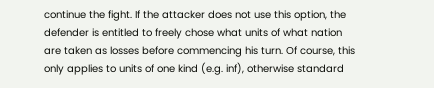continue the fight. If the attacker does not use this option, the defender is entitled to freely chose what units of what nation are taken as losses before commencing his turn. Of course, this only applies to units of one kind (e.g. inf), otherwise standard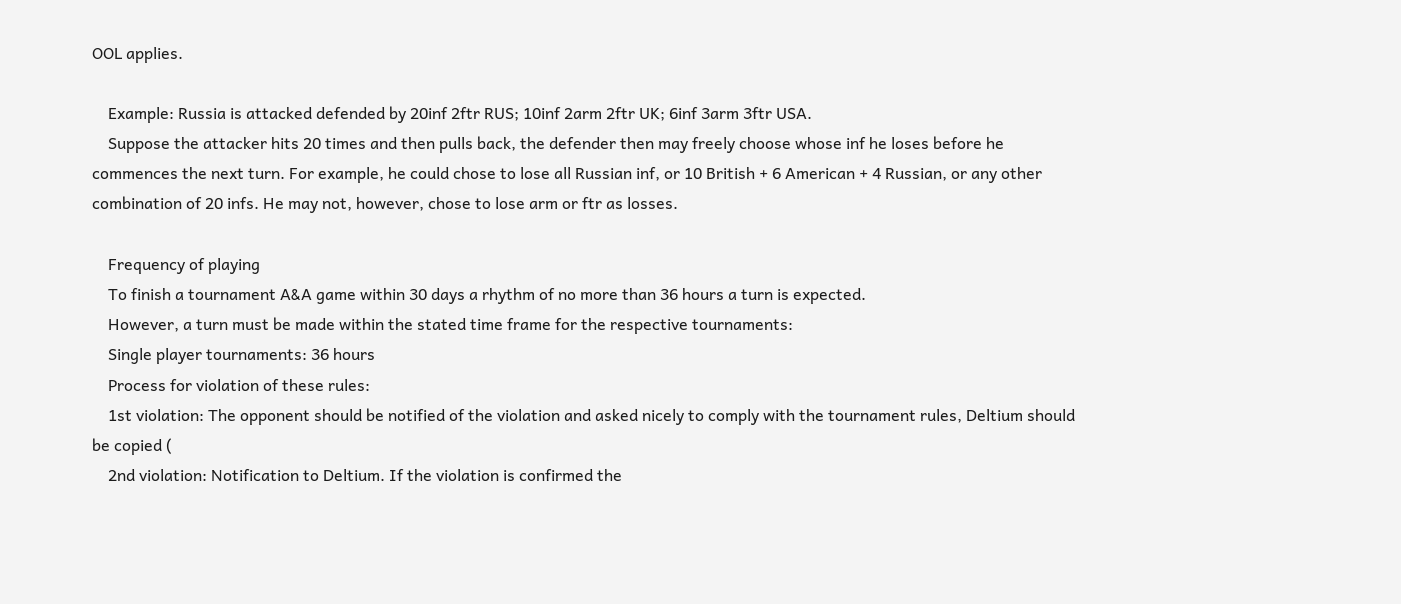OOL applies.

    Example: Russia is attacked defended by 20inf 2ftr RUS; 10inf 2arm 2ftr UK; 6inf 3arm 3ftr USA.
    Suppose the attacker hits 20 times and then pulls back, the defender then may freely choose whose inf he loses before he commences the next turn. For example, he could chose to lose all Russian inf, or 10 British + 6 American + 4 Russian, or any other combination of 20 infs. He may not, however, chose to lose arm or ftr as losses.

    Frequency of playing
    To finish a tournament A&A game within 30 days a rhythm of no more than 36 hours a turn is expected.
    However, a turn must be made within the stated time frame for the respective tournaments:
    Single player tournaments: 36 hours
    Process for violation of these rules:
    1st violation: The opponent should be notified of the violation and asked nicely to comply with the tournament rules, Deltium should be copied (
    2nd violation: Notification to Deltium. If the violation is confirmed the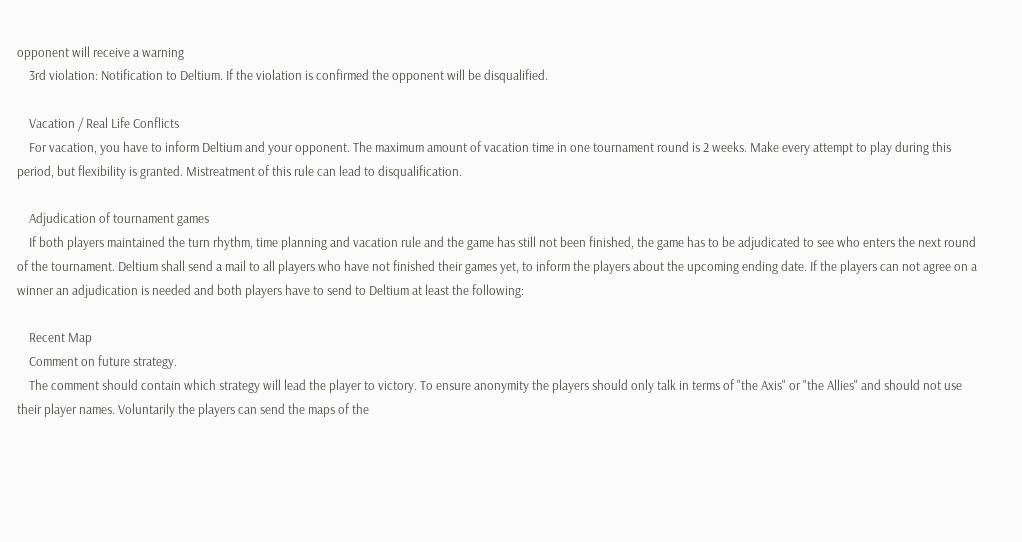opponent will receive a warning
    3rd violation: Notification to Deltium. If the violation is confirmed the opponent will be disqualified.

    Vacation / Real Life Conflicts
    For vacation, you have to inform Deltium and your opponent. The maximum amount of vacation time in one tournament round is 2 weeks. Make every attempt to play during this period, but flexibility is granted. Mistreatment of this rule can lead to disqualification.

    Adjudication of tournament games
    If both players maintained the turn rhythm, time planning and vacation rule and the game has still not been finished, the game has to be adjudicated to see who enters the next round of the tournament. Deltium shall send a mail to all players who have not finished their games yet, to inform the players about the upcoming ending date. If the players can not agree on a winner an adjudication is needed and both players have to send to Deltium at least the following:

    Recent Map
    Comment on future strategy.
    The comment should contain which strategy will lead the player to victory. To ensure anonymity the players should only talk in terms of "the Axis" or "the Allies" and should not use their player names. Voluntarily the players can send the maps of the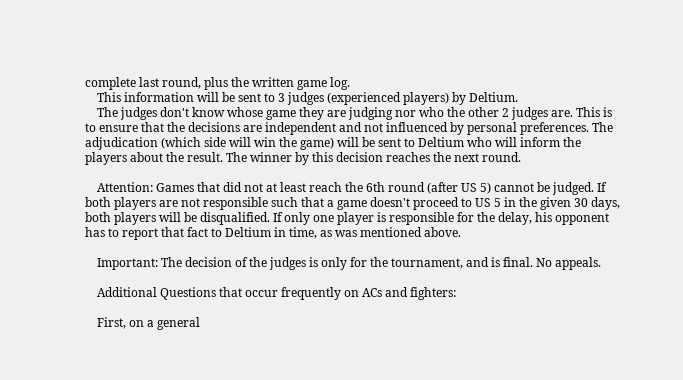complete last round, plus the written game log.
    This information will be sent to 3 judges (experienced players) by Deltium.
    The judges don't know whose game they are judging nor who the other 2 judges are. This is to ensure that the decisions are independent and not influenced by personal preferences. The adjudication (which side will win the game) will be sent to Deltium who will inform the players about the result. The winner by this decision reaches the next round.

    Attention: Games that did not at least reach the 6th round (after US 5) cannot be judged. If both players are not responsible such that a game doesn't proceed to US 5 in the given 30 days, both players will be disqualified. If only one player is responsible for the delay, his opponent has to report that fact to Deltium in time, as was mentioned above.

    Important: The decision of the judges is only for the tournament, and is final. No appeals.

    Additional Questions that occur frequently on ACs and fighters:

    First, on a general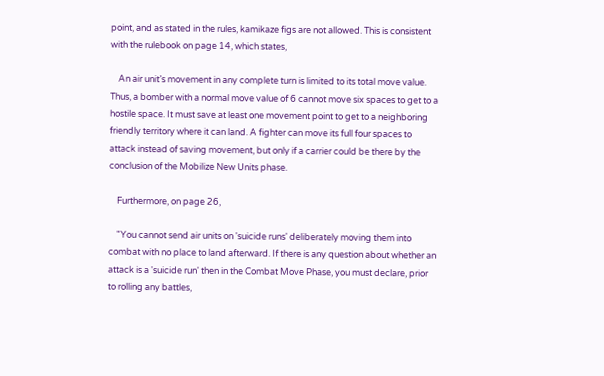point, and as stated in the rules, kamikaze figs are not allowed. This is consistent with the rulebook on page 14, which states,

    An air unit’s movement in any complete turn is limited to its total move value. Thus, a bomber with a normal move value of 6 cannot move six spaces to get to a hostile space. It must save at least one movement point to get to a neighboring friendly territory where it can land. A fighter can move its full four spaces to attack instead of saving movement, but only if a carrier could be there by the conclusion of the Mobilize New Units phase.

    Furthermore, on page 26,

    "You cannot send air units on 'suicide runs' deliberately moving them into combat with no place to land afterward. If there is any question about whether an attack is a 'suicide run' then in the Combat Move Phase, you must declare, prior to rolling any battles,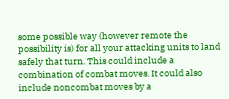some possible way (however remote the possibility is) for all your attacking units to land safely that turn. This could include a combination of combat moves. It could also include noncombat moves by a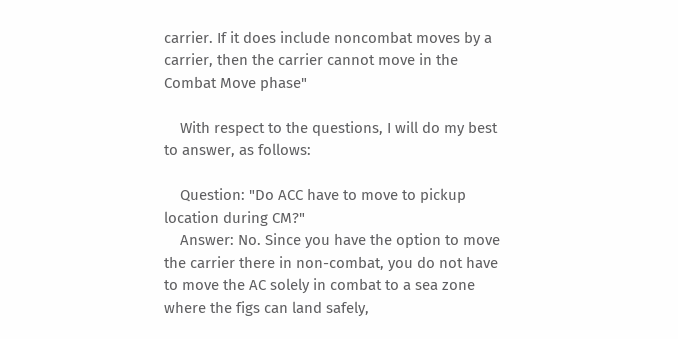carrier. If it does include noncombat moves by a carrier, then the carrier cannot move in the Combat Move phase"

    With respect to the questions, I will do my best to answer, as follows:

    Question: "Do ACC have to move to pickup location during CM?"
    Answer: No. Since you have the option to move the carrier there in non-combat, you do not have to move the AC solely in combat to a sea zone where the figs can land safely,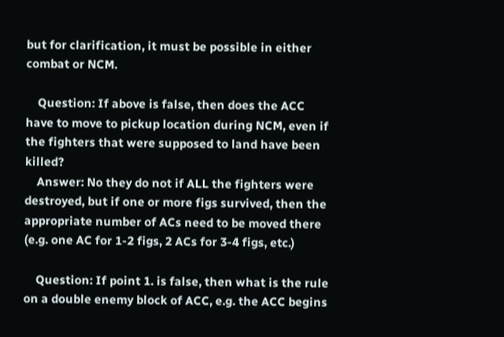but for clarification, it must be possible in either combat or NCM.

    Question: If above is false, then does the ACC have to move to pickup location during NCM, even if the fighters that were supposed to land have been killed?
    Answer: No they do not if ALL the fighters were destroyed, but if one or more figs survived, then the appropriate number of ACs need to be moved there (e.g. one AC for 1-2 figs, 2 ACs for 3-4 figs, etc.)

    Question: If point 1. is false, then what is the rule on a double enemy block of ACC, e.g. the ACC begins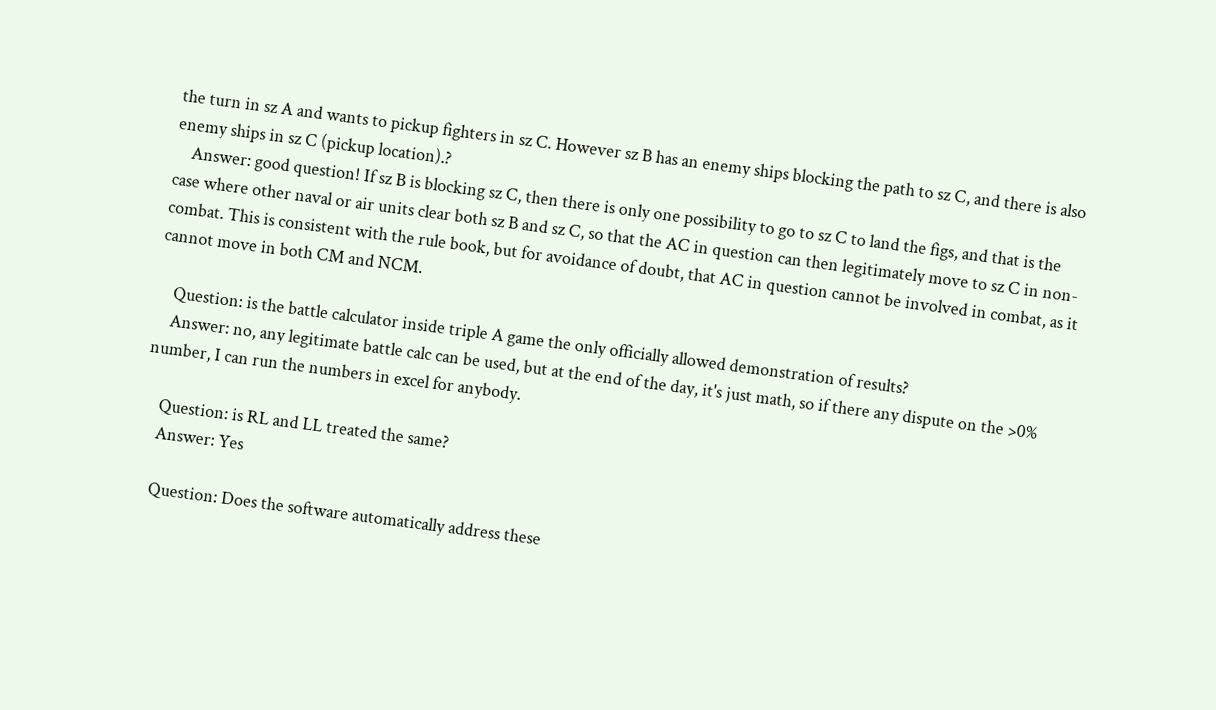the turn in sz A and wants to pickup fighters in sz C. However sz B has an enemy ships blocking the path to sz C, and there is also enemy ships in sz C (pickup location).?
    Answer: good question! If sz B is blocking sz C, then there is only one possibility to go to sz C to land the figs, and that is the case where other naval or air units clear both sz B and sz C, so that the AC in question can then legitimately move to sz C in non-combat. This is consistent with the rule book, but for avoidance of doubt, that AC in question cannot be involved in combat, as it cannot move in both CM and NCM.

    Question: is the battle calculator inside triple A game the only officially allowed demonstration of results?
    Answer: no, any legitimate battle calc can be used, but at the end of the day, it's just math, so if there any dispute on the >0% number, I can run the numbers in excel for anybody.

    Question: is RL and LL treated the same?
    Answer: Yes

    Question: Does the software automatically address these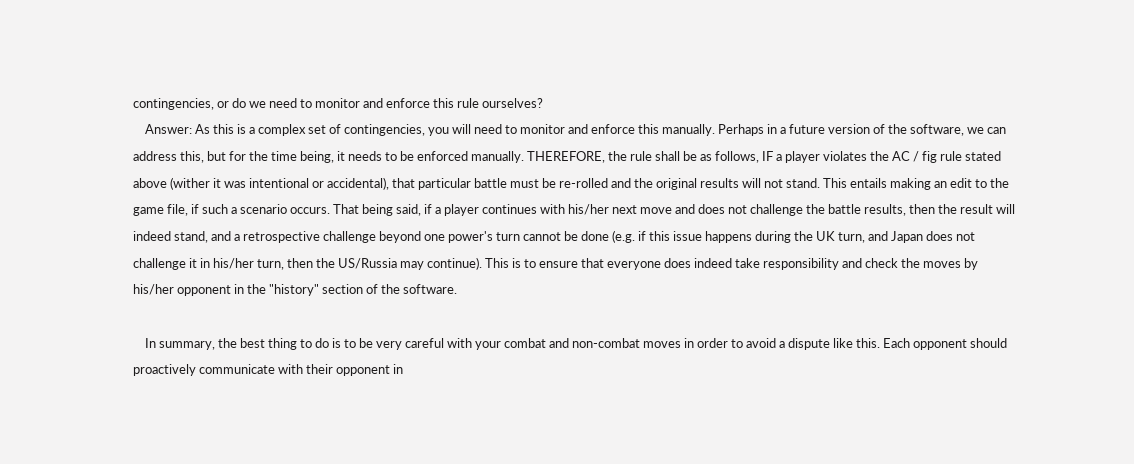contingencies, or do we need to monitor and enforce this rule ourselves?
    Answer: As this is a complex set of contingencies, you will need to monitor and enforce this manually. Perhaps in a future version of the software, we can address this, but for the time being, it needs to be enforced manually. THEREFORE, the rule shall be as follows, IF a player violates the AC / fig rule stated above (wither it was intentional or accidental), that particular battle must be re-rolled and the original results will not stand. This entails making an edit to the game file, if such a scenario occurs. That being said, if a player continues with his/her next move and does not challenge the battle results, then the result will indeed stand, and a retrospective challenge beyond one power's turn cannot be done (e.g. if this issue happens during the UK turn, and Japan does not challenge it in his/her turn, then the US/Russia may continue). This is to ensure that everyone does indeed take responsibility and check the moves by his/her opponent in the "history" section of the software.

    In summary, the best thing to do is to be very careful with your combat and non-combat moves in order to avoid a dispute like this. Each opponent should proactively communicate with their opponent in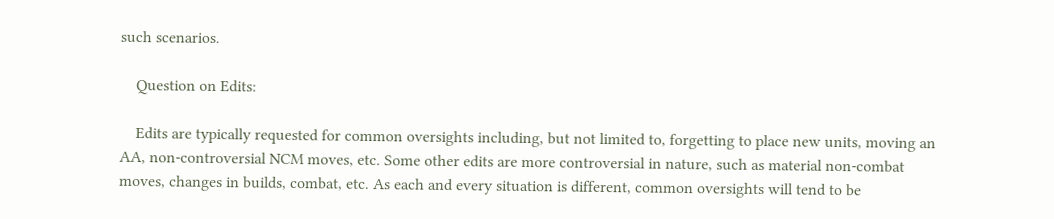such scenarios.

    Question on Edits:

    Edits are typically requested for common oversights including, but not limited to, forgetting to place new units, moving an AA, non-controversial NCM moves, etc. Some other edits are more controversial in nature, such as material non-combat moves, changes in builds, combat, etc. As each and every situation is different, common oversights will tend to be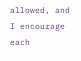allowed, and I encourage each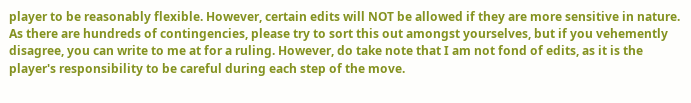player to be reasonably flexible. However, certain edits will NOT be allowed if they are more sensitive in nature. As there are hundreds of contingencies, please try to sort this out amongst yourselves, but if you vehemently disagree, you can write to me at for a ruling. However, do take note that I am not fond of edits, as it is the player's responsibility to be careful during each step of the move.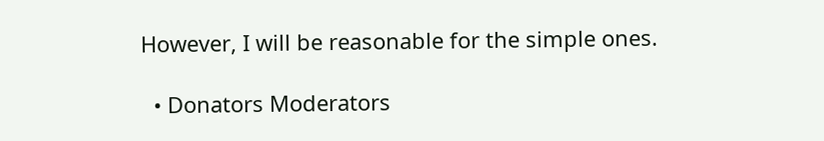However, I will be reasonable for the simple ones.

  • Donators Moderators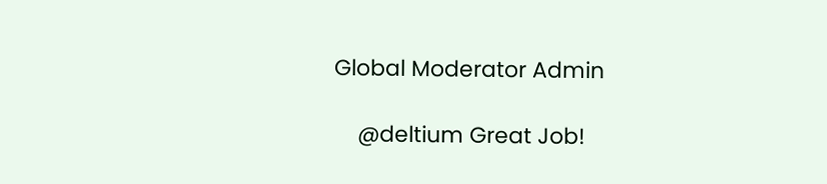Global Moderator Admin

    @deltium Great Job!